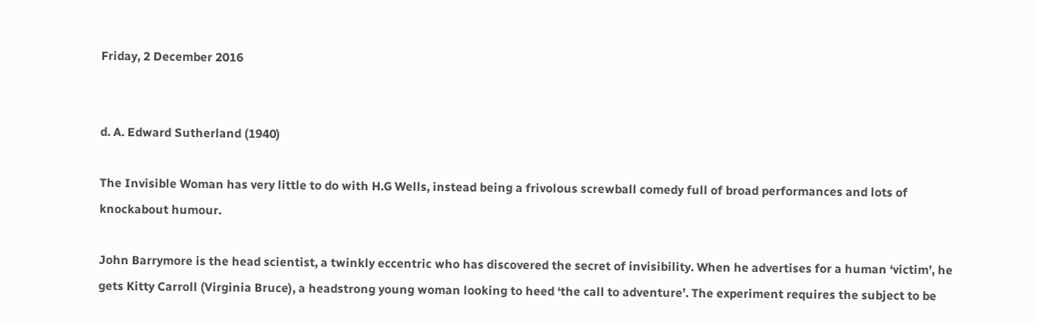Friday, 2 December 2016


d. A. Edward Sutherland (1940)

The Invisible Woman has very little to do with H.G Wells, instead being a frivolous screwball comedy full of broad performances and lots of knockabout humour.

John Barrymore is the head scientist, a twinkly eccentric who has discovered the secret of invisibility. When he advertises for a human ‘victim’, he gets Kitty Carroll (Virginia Bruce), a headstrong young woman looking to heed ‘the call to adventure’. The experiment requires the subject to be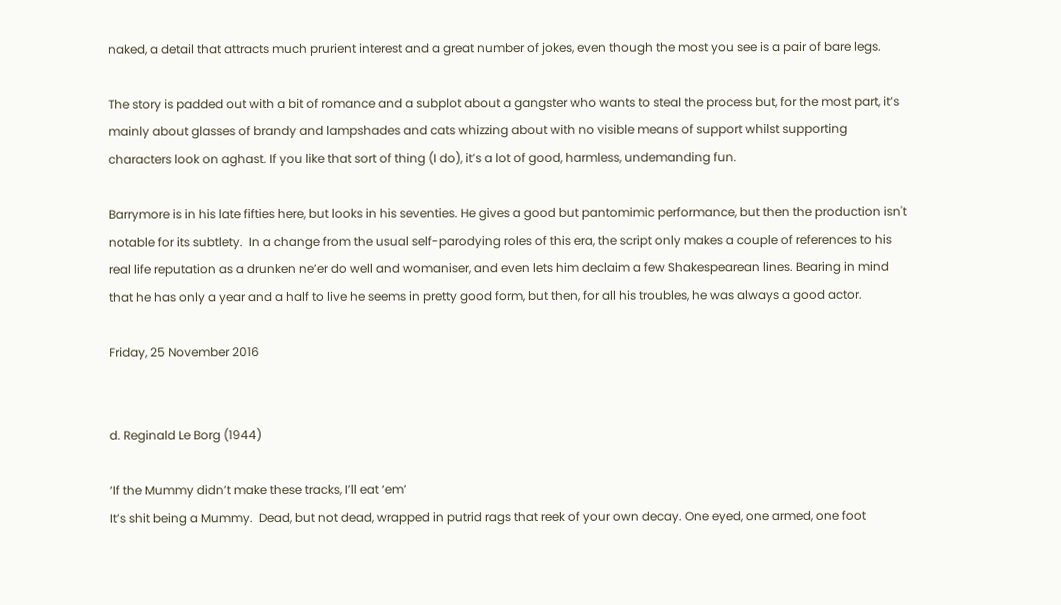naked, a detail that attracts much prurient interest and a great number of jokes, even though the most you see is a pair of bare legs.

The story is padded out with a bit of romance and a subplot about a gangster who wants to steal the process but, for the most part, it’s mainly about glasses of brandy and lampshades and cats whizzing about with no visible means of support whilst supporting characters look on aghast. If you like that sort of thing (I do), it’s a lot of good, harmless, undemanding fun.

Barrymore is in his late fifties here, but looks in his seventies. He gives a good but pantomimic performance, but then the production isn't notable for its subtlety.  In a change from the usual self-parodying roles of this era, the script only makes a couple of references to his real life reputation as a drunken ne’er do well and womaniser, and even lets him declaim a few Shakespearean lines. Bearing in mind that he has only a year and a half to live he seems in pretty good form, but then, for all his troubles, he was always a good actor.

Friday, 25 November 2016


d. Reginald Le Borg (1944)

‘If the Mummy didn’t make these tracks, I’ll eat ‘em’
It’s shit being a Mummy.  Dead, but not dead, wrapped in putrid rags that reek of your own decay. One eyed, one armed, one foot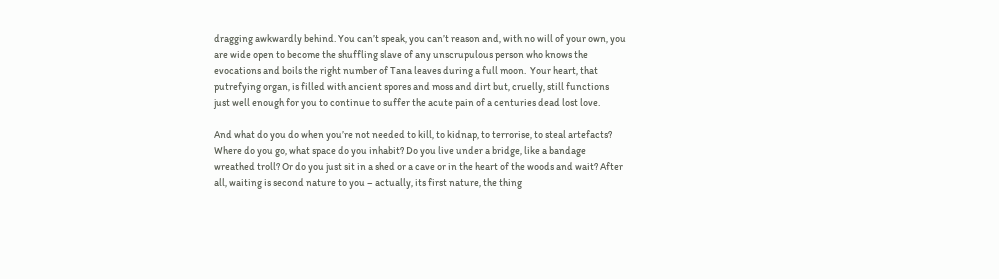dragging awkwardly behind. You can’t speak, you can’t reason and, with no will of your own, you are wide open to become the shuffling slave of any unscrupulous person who knows the evocations and boils the right number of Tana leaves during a full moon.  Your heart, that putrefying organ, is filled with ancient spores and moss and dirt but, cruelly, still functions just well enough for you to continue to suffer the acute pain of a centuries dead lost love.

And what do you do when you’re not needed to kill, to kidnap, to terrorise, to steal artefacts? Where do you go, what space do you inhabit? Do you live under a bridge, like a bandage wreathed troll? Or do you just sit in a shed or a cave or in the heart of the woods and wait? After all, waiting is second nature to you – actually, its first nature, the thing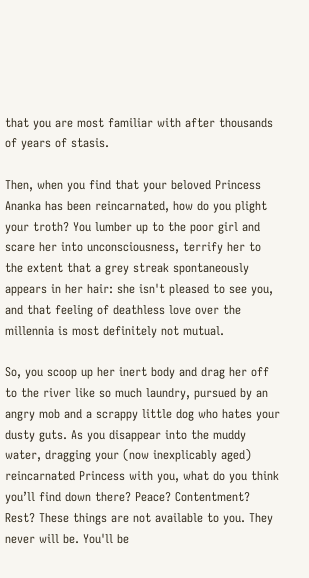that you are most familiar with after thousands of years of stasis.

Then, when you find that your beloved Princess Ananka has been reincarnated, how do you plight your troth? You lumber up to the poor girl and scare her into unconsciousness, terrify her to the extent that a grey streak spontaneously appears in her hair: she isn't pleased to see you, and that feeling of deathless love over the millennia is most definitely not mutual.

So, you scoop up her inert body and drag her off to the river like so much laundry, pursued by an angry mob and a scrappy little dog who hates your dusty guts. As you disappear into the muddy water, dragging your (now inexplicably aged) reincarnated Princess with you, what do you think you’ll find down there? Peace? Contentment? Rest? These things are not available to you. They never will be. You'll be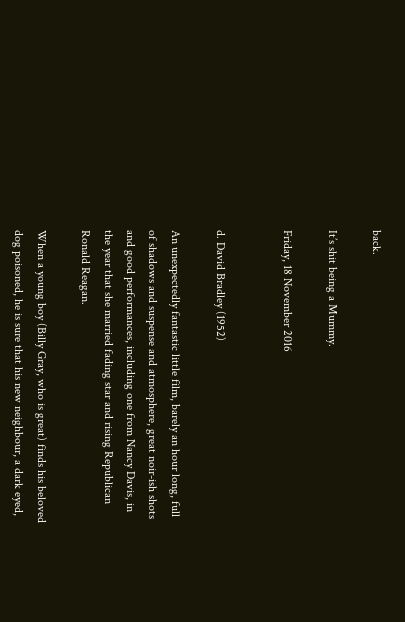back.

It’s shit being a Mummy.

Friday, 18 November 2016


d. David Bradley (1952)

An unexpectedly fantastic little film, barely an hour long, full of shadows and suspense and atmosphere, great noir-ish shots and good performances, including one from Nancy Davis, in the year that she married fading star and rising Republican Ronald Reagan.

When a young boy (Billy Gray, who is great) finds his beloved dog poisoned, he is sure that his new neighbour, a dark eyed,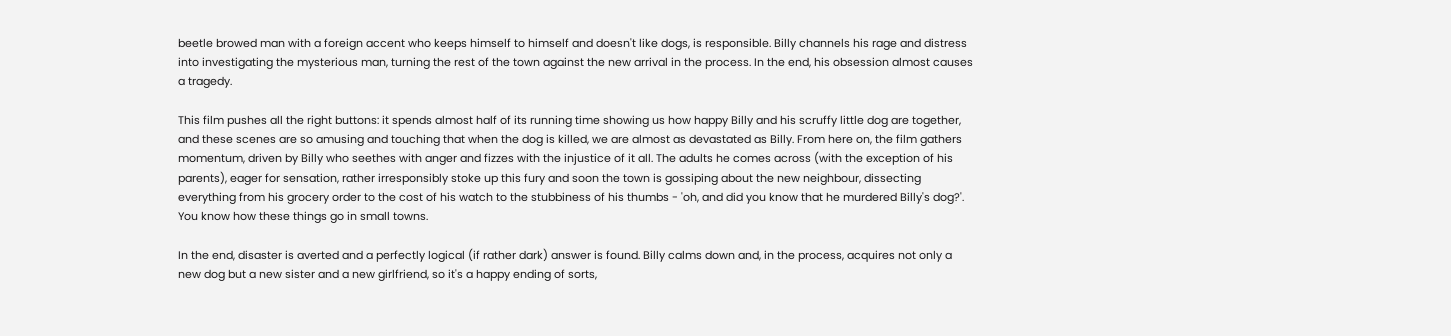beetle browed man with a foreign accent who keeps himself to himself and doesn't like dogs, is responsible. Billy channels his rage and distress into investigating the mysterious man, turning the rest of the town against the new arrival in the process. In the end, his obsession almost causes a tragedy.

This film pushes all the right buttons: it spends almost half of its running time showing us how happy Billy and his scruffy little dog are together, and these scenes are so amusing and touching that when the dog is killed, we are almost as devastated as Billy. From here on, the film gathers momentum, driven by Billy who seethes with anger and fizzes with the injustice of it all. The adults he comes across (with the exception of his parents), eager for sensation, rather irresponsibly stoke up this fury and soon the town is gossiping about the new neighbour, dissecting everything from his grocery order to the cost of his watch to the stubbiness of his thumbs - 'oh, and did you know that he murdered Billy's dog?'. You know how these things go in small towns.

In the end, disaster is averted and a perfectly logical (if rather dark) answer is found. Billy calms down and, in the process, acquires not only a new dog but a new sister and a new girlfriend, so it's a happy ending of sorts,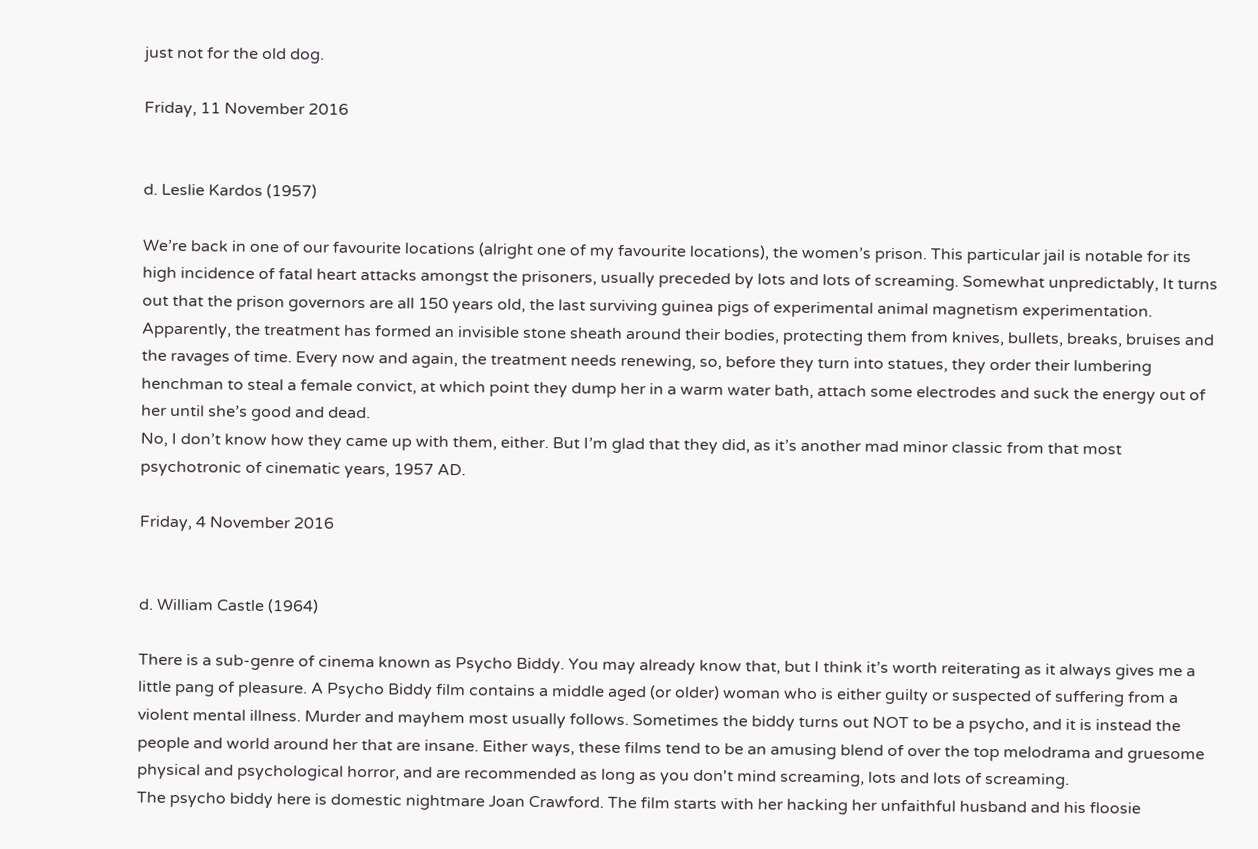just not for the old dog.

Friday, 11 November 2016


d. Leslie Kardos (1957)

We’re back in one of our favourite locations (alright one of my favourite locations), the women’s prison. This particular jail is notable for its high incidence of fatal heart attacks amongst the prisoners, usually preceded by lots and lots of screaming. Somewhat unpredictably, It turns out that the prison governors are all 150 years old, the last surviving guinea pigs of experimental animal magnetism experimentation. Apparently, the treatment has formed an invisible stone sheath around their bodies, protecting them from knives, bullets, breaks, bruises and the ravages of time. Every now and again, the treatment needs renewing, so, before they turn into statues, they order their lumbering henchman to steal a female convict, at which point they dump her in a warm water bath, attach some electrodes and suck the energy out of her until she’s good and dead.
No, I don’t know how they came up with them, either. But I’m glad that they did, as it’s another mad minor classic from that most psychotronic of cinematic years, 1957 AD.

Friday, 4 November 2016


d. William Castle (1964)

There is a sub-genre of cinema known as Psycho Biddy. You may already know that, but I think it’s worth reiterating as it always gives me a little pang of pleasure. A Psycho Biddy film contains a middle aged (or older) woman who is either guilty or suspected of suffering from a violent mental illness. Murder and mayhem most usually follows. Sometimes the biddy turns out NOT to be a psycho, and it is instead the people and world around her that are insane. Either ways, these films tend to be an amusing blend of over the top melodrama and gruesome physical and psychological horror, and are recommended as long as you don't mind screaming, lots and lots of screaming.
The psycho biddy here is domestic nightmare Joan Crawford. The film starts with her hacking her unfaithful husband and his floosie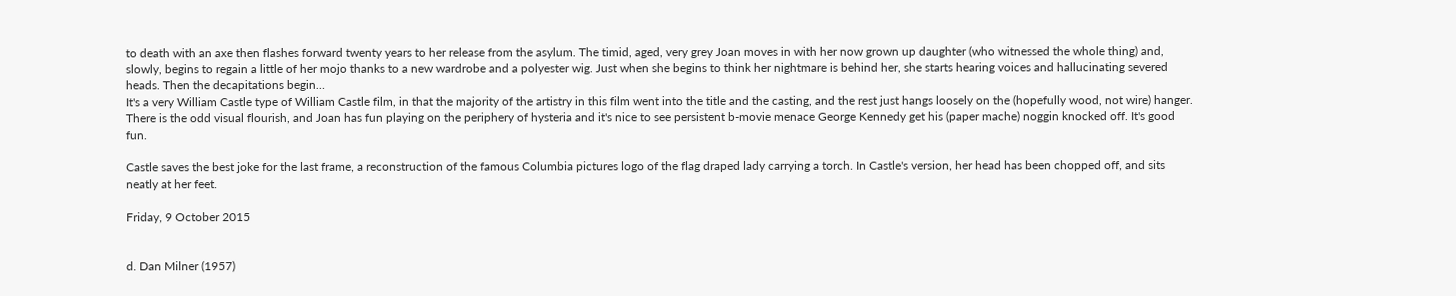to death with an axe then flashes forward twenty years to her release from the asylum. The timid, aged, very grey Joan moves in with her now grown up daughter (who witnessed the whole thing) and, slowly, begins to regain a little of her mojo thanks to a new wardrobe and a polyester wig. Just when she begins to think her nightmare is behind her, she starts hearing voices and hallucinating severed heads. Then the decapitations begin…
It's a very William Castle type of William Castle film, in that the majority of the artistry in this film went into the title and the casting, and the rest just hangs loosely on the (hopefully wood, not wire) hanger. There is the odd visual flourish, and Joan has fun playing on the periphery of hysteria and it's nice to see persistent b-movie menace George Kennedy get his (paper mache) noggin knocked off. It's good fun.

Castle saves the best joke for the last frame, a reconstruction of the famous Columbia pictures logo of the flag draped lady carrying a torch. In Castle's version, her head has been chopped off, and sits neatly at her feet.

Friday, 9 October 2015


d. Dan Milner (1957)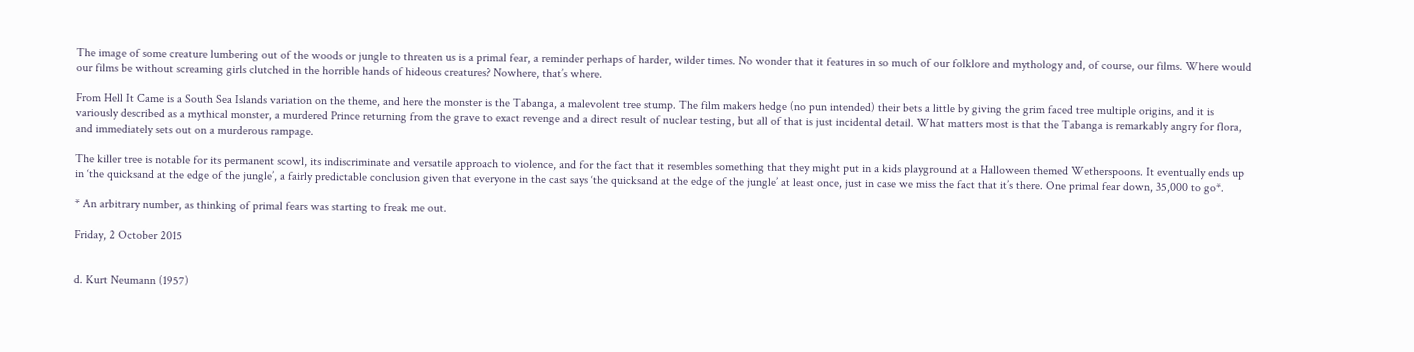The image of some creature lumbering out of the woods or jungle to threaten us is a primal fear, a reminder perhaps of harder, wilder times. No wonder that it features in so much of our folklore and mythology and, of course, our films. Where would our films be without screaming girls clutched in the horrible hands of hideous creatures? Nowhere, that’s where.

From Hell It Came is a South Sea Islands variation on the theme, and here the monster is the Tabanga, a malevolent tree stump. The film makers hedge (no pun intended) their bets a little by giving the grim faced tree multiple origins, and it is variously described as a mythical monster, a murdered Prince returning from the grave to exact revenge and a direct result of nuclear testing, but all of that is just incidental detail. What matters most is that the Tabanga is remarkably angry for flora, and immediately sets out on a murderous rampage.

The killer tree is notable for its permanent scowl, its indiscriminate and versatile approach to violence, and for the fact that it resembles something that they might put in a kids playground at a Halloween themed Wetherspoons. It eventually ends up in ‘the quicksand at the edge of the jungle’, a fairly predictable conclusion given that everyone in the cast says ‘the quicksand at the edge of the jungle’ at least once, just in case we miss the fact that it’s there. One primal fear down, 35,000 to go*.

* An arbitrary number, as thinking of primal fears was starting to freak me out.

Friday, 2 October 2015


d. Kurt Neumann (1957)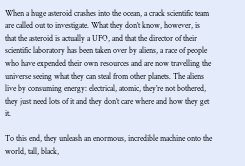When a huge asteroid crashes into the ocean, a crack scientific team are called out to investigate. What they don’t know, however, is that the asteroid is actually a UFO, and that the director of their scientific laboratory has been taken over by aliens, a race of people who have expended their own resources and are now travelling the universe seeing what they can steal from other planets. The aliens live by consuming energy: electrical, atomic, they’re not bothered, they just need lots of it and they don’t care where and how they get it.

To this end, they unleash an enormous, incredible machine onto the world, tall, black,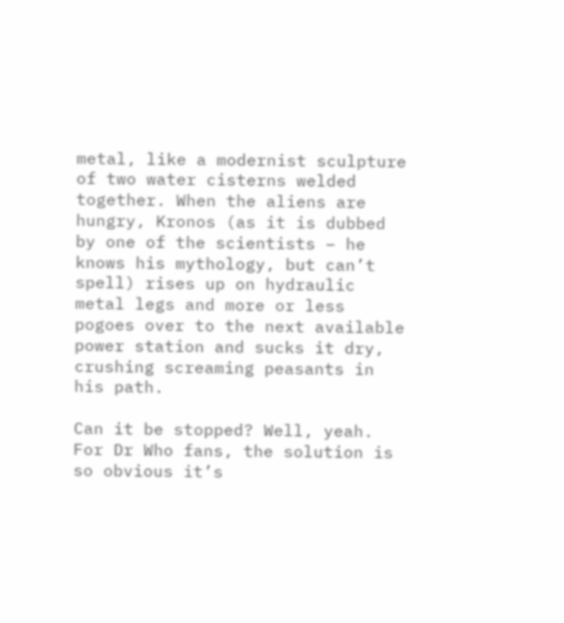metal, like a modernist sculpture of two water cisterns welded together. When the aliens are hungry, Kronos (as it is dubbed by one of the scientists – he knows his mythology, but can’t spell) rises up on hydraulic metal legs and more or less pogoes over to the next available power station and sucks it dry, crushing screaming peasants in his path.

Can it be stopped? Well, yeah. For Dr Who fans, the solution is so obvious it’s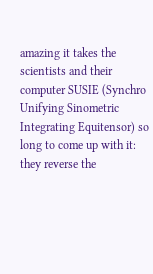amazing it takes the scientists and their computer SUSIE (Synchro Unifying Sinometric Integrating Equitensor) so long to come up with it: they reverse the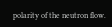polarity of the neutron flow.